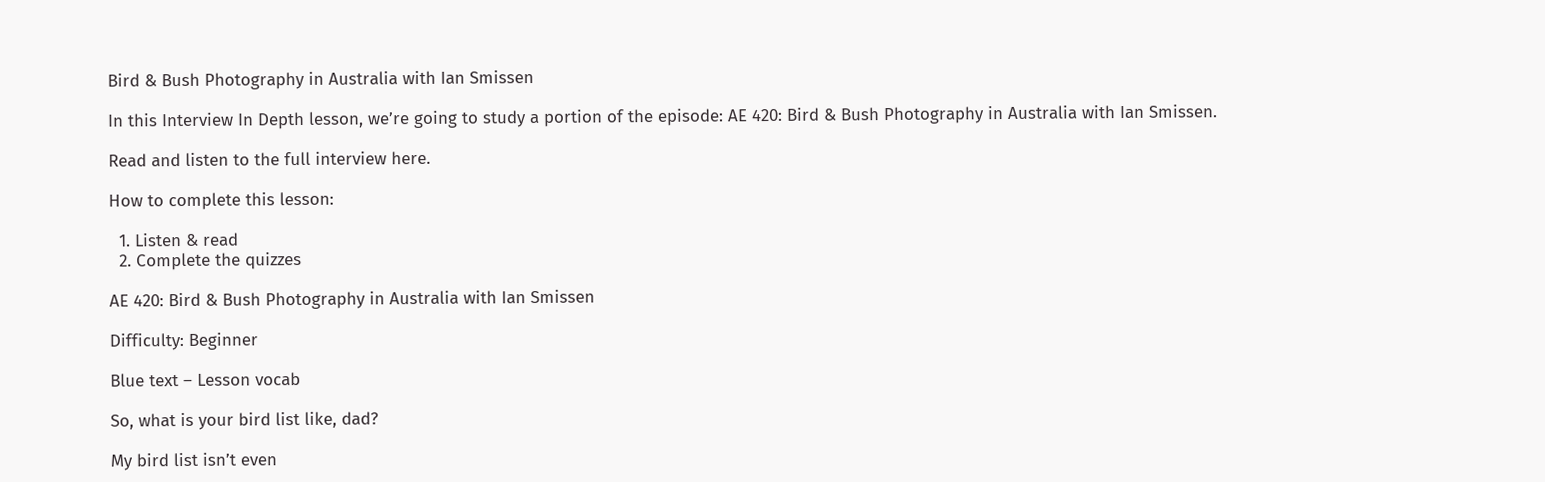Bird & Bush Photography in Australia with Ian Smissen

In this Interview In Depth lesson, we’re going to study a portion of the episode: AE 420: Bird & Bush Photography in Australia with Ian Smissen.

Read and listen to the full interview here.

How to complete this lesson:

  1. Listen & read
  2. Complete the quizzes

AE 420: Bird & Bush Photography in Australia with Ian Smissen

Difficulty: Beginner

Blue text – Lesson vocab

So, what is your bird list like, dad?

My bird list isn’t even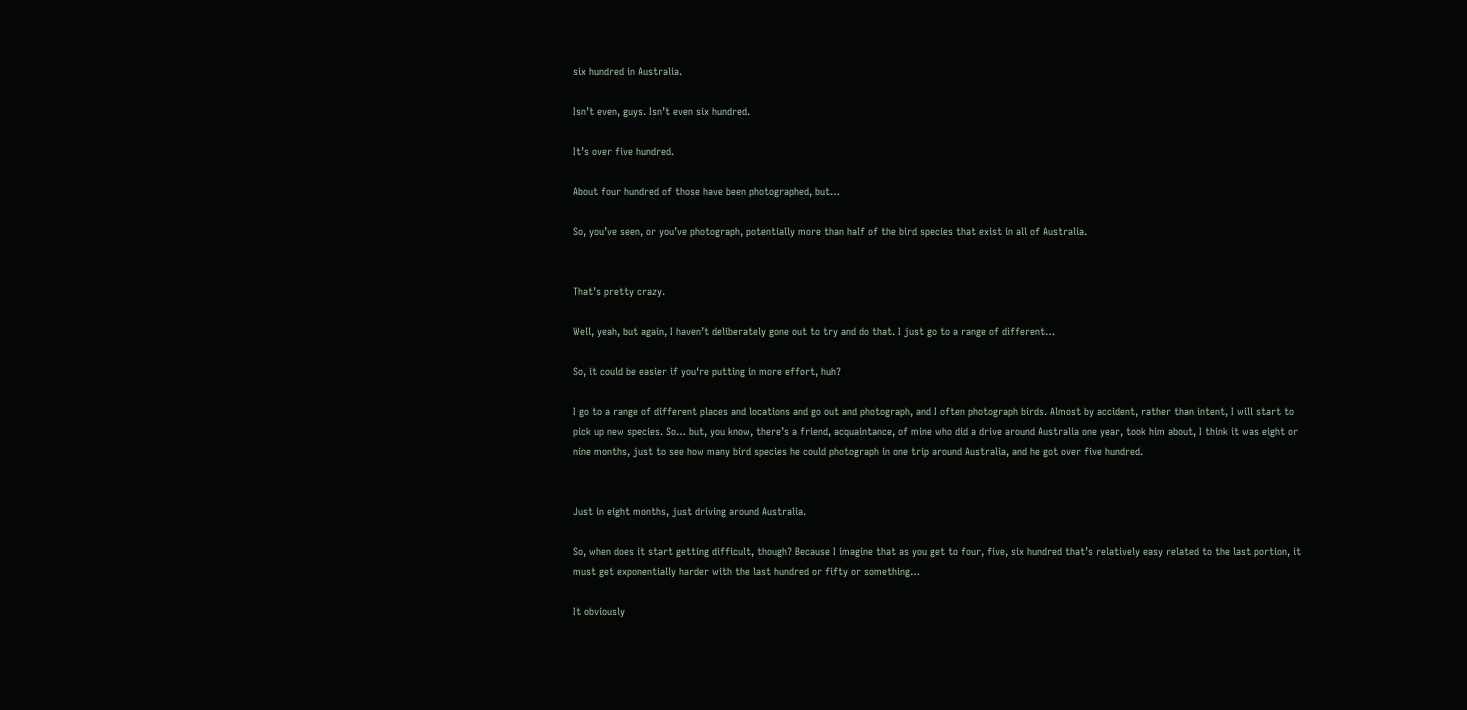six hundred in Australia.

Isn’t even, guys. Isn’t even six hundred.

It’s over five hundred.

About four hundred of those have been photographed, but…

So, you’ve seen, or you’ve photograph, potentially more than half of the bird species that exist in all of Australia.


That’s pretty crazy.

Well, yeah, but again, I haven’t deliberately gone out to try and do that. I just go to a range of different…

So, it could be easier if you‘re putting in more effort, huh?

I go to a range of different places and locations and go out and photograph, and I often photograph birds. Almost by accident, rather than intent, I will start to pick up new species. So… but, you know, there’s a friend, acquaintance, of mine who did a drive around Australia one year, took him about, I think it was eight or nine months, just to see how many bird species he could photograph in one trip around Australia, and he got over five hundred.


Just in eight months, just driving around Australia.

So, when does it start getting difficult, though? Because I imagine that as you get to four, five, six hundred that’s relatively easy related to the last portion, it must get exponentially harder with the last hundred or fifty or something…

It obviously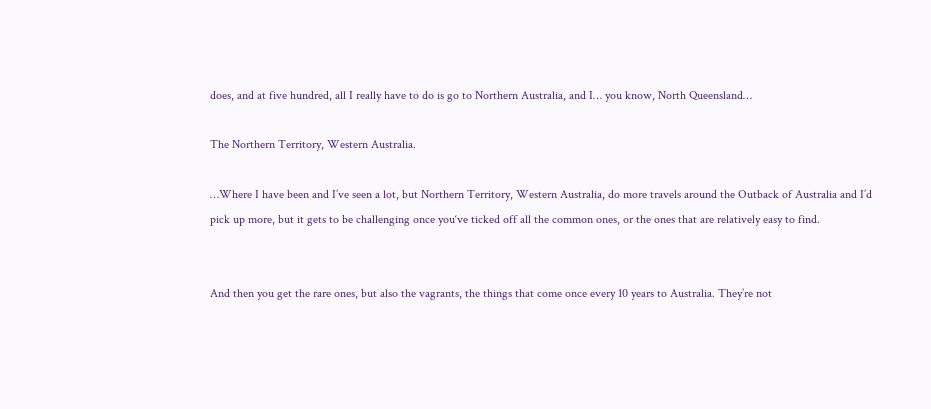does, and at five hundred, all I really have to do is go to Northern Australia, and I… you know, North Queensland…

The Northern Territory, Western Australia.

…Where I have been and I’ve seen a lot, but Northern Territory, Western Australia, do more travels around the Outback of Australia and I’d pick up more, but it gets to be challenging once you‘ve ticked off all the common ones, or the ones that are relatively easy to find.


And then you get the rare ones, but also the vagrants, the things that come once every 10 years to Australia. They’re not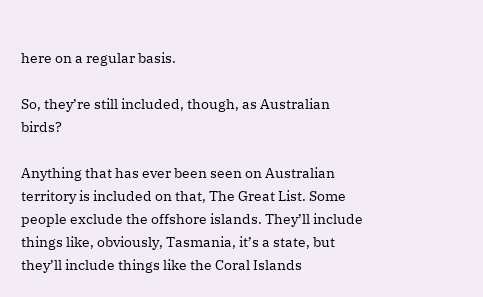here on a regular basis.

So, they’re still included, though, as Australian birds?

Anything that has ever been seen on Australian territory is included on that, The Great List. Some people exclude the offshore islands. They’ll include things like, obviously, Tasmania, it’s a state, but they’ll include things like the Coral Islands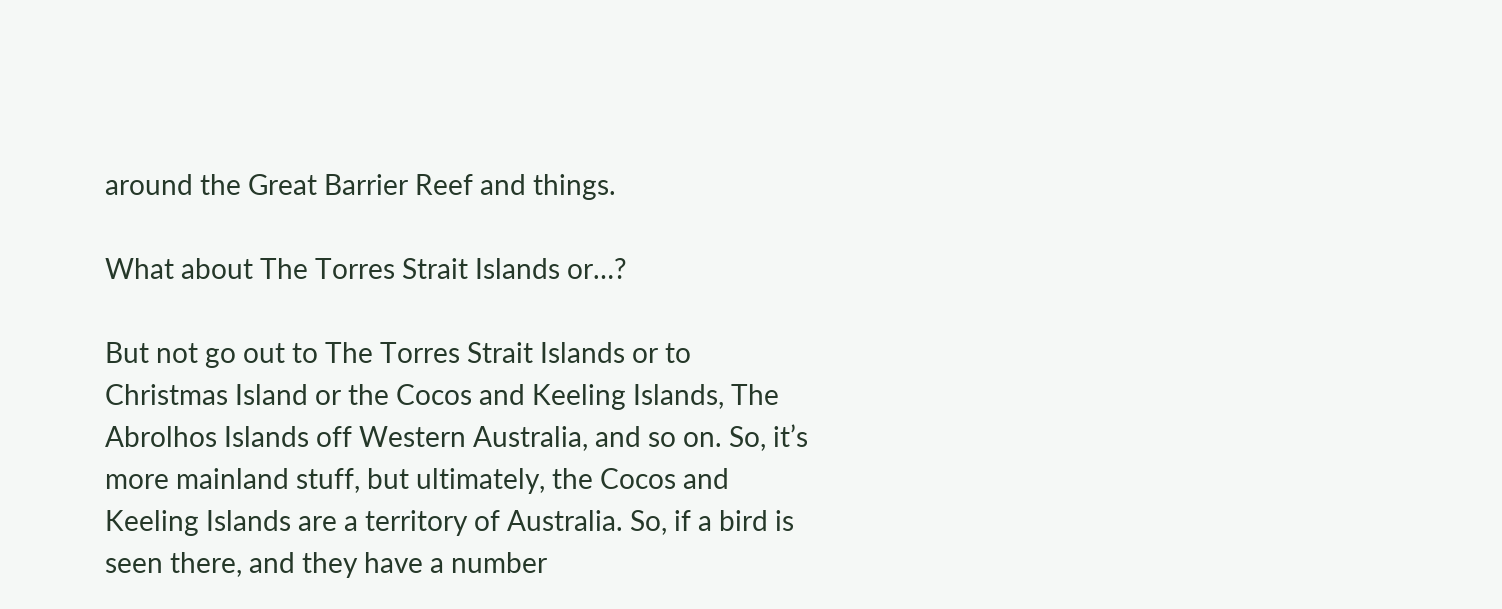around the Great Barrier Reef and things.

What about The Torres Strait Islands or…?

But not go out to The Torres Strait Islands or to Christmas Island or the Cocos and Keeling Islands, The Abrolhos Islands off Western Australia, and so on. So, it’s more mainland stuff, but ultimately, the Cocos and Keeling Islands are a territory of Australia. So, if a bird is seen there, and they have a number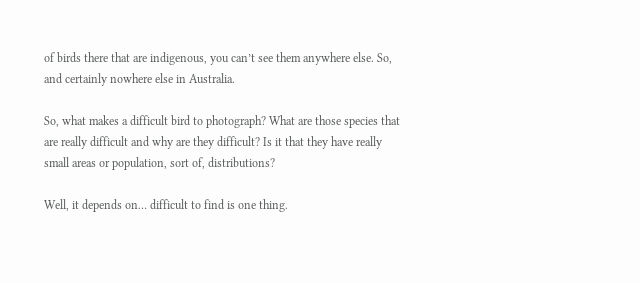of birds there that are indigenous, you can’t see them anywhere else. So, and certainly nowhere else in Australia.

So, what makes a difficult bird to photograph? What are those species that are really difficult and why are they difficult? Is it that they have really small areas or population, sort of, distributions?

Well, it depends on… difficult to find is one thing.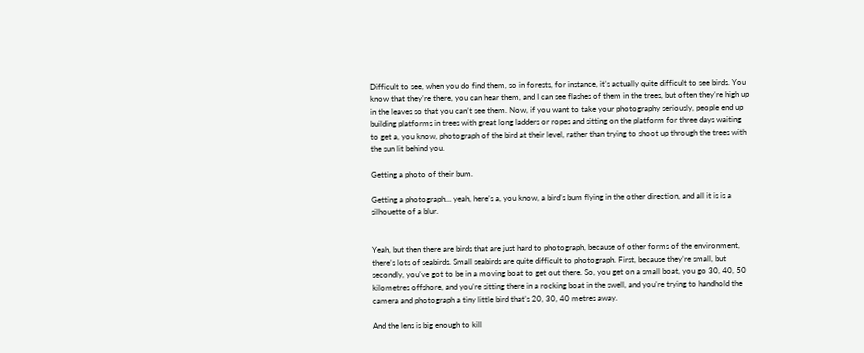Difficult to see, when you do find them, so in forests, for instance, it’s actually quite difficult to see birds. You know that they’re there, you can hear them, and I can see flashes of them in the trees, but often they’re high up in the leaves so that you can’t see them. Now, if you want to take your photography seriously, people end up building platforms in trees with great long ladders or ropes and sitting on the platform for three days waiting to get a, you know, photograph of the bird at their level, rather than trying to shoot up through the trees with the sun lit behind you.

Getting a photo of their bum.

Getting a photograph… yeah, here’s a, you know, a bird’s bum flying in the other direction, and all it is is a silhouette of a blur.


Yeah, but then there are birds that are just hard to photograph, because of other forms of the environment, there’s lots of seabirds. Small seabirds are quite difficult to photograph. First, because they’re small, but secondly, you’ve got to be in a moving boat to get out there. So, you get on a small boat, you go 30, 40, 50 kilometres offshore, and you’re sitting there in a rocking boat in the swell, and you’re trying to handhold the camera and photograph a tiny little bird that’s 20, 30, 40 metres away.

And the lens is big enough to kill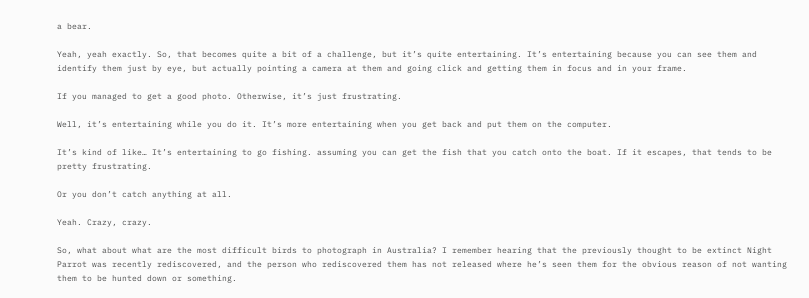a bear.

Yeah, yeah exactly. So, that becomes quite a bit of a challenge, but it’s quite entertaining. It’s entertaining because you can see them and identify them just by eye, but actually pointing a camera at them and going click and getting them in focus and in your frame.

If you managed to get a good photo. Otherwise, it’s just frustrating.

Well, it’s entertaining while you do it. It’s more entertaining when you get back and put them on the computer.

It’s kind of like… It’s entertaining to go fishing. assuming you can get the fish that you catch onto the boat. If it escapes, that tends to be pretty frustrating.

Or you don’t catch anything at all.

Yeah. Crazy, crazy.

So, what about what are the most difficult birds to photograph in Australia? I remember hearing that the previously thought to be extinct Night Parrot was recently rediscovered, and the person who rediscovered them has not released where he’s seen them for the obvious reason of not wanting them to be hunted down or something.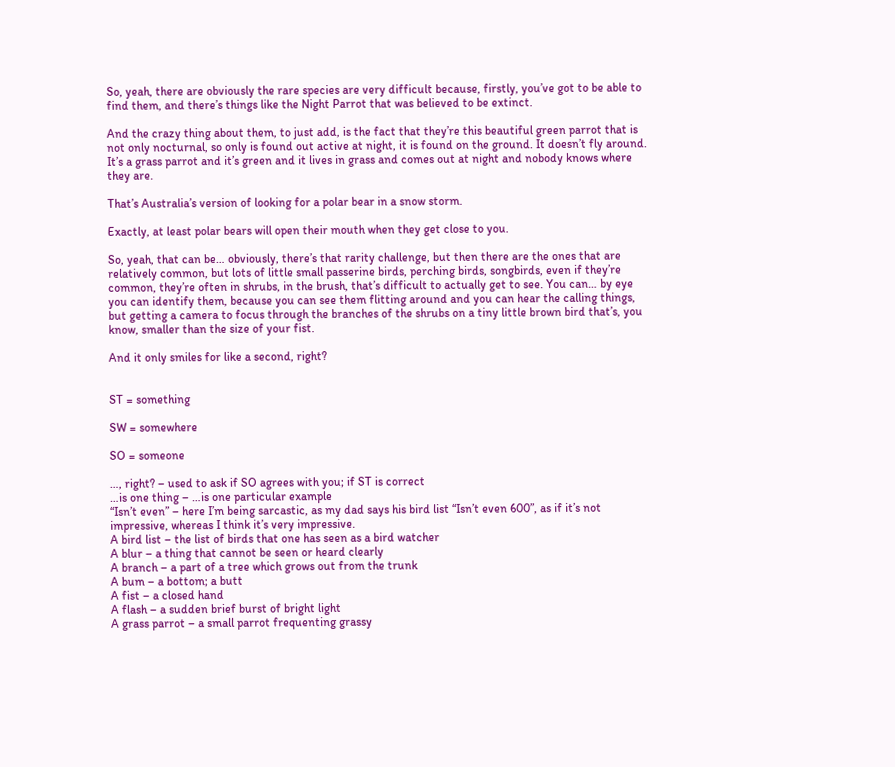So, yeah, there are obviously the rare species are very difficult because, firstly, you’ve got to be able to find them, and there’s things like the Night Parrot that was believed to be extinct.

And the crazy thing about them, to just add, is the fact that they’re this beautiful green parrot that is not only nocturnal, so only is found out active at night, it is found on the ground. It doesn’t fly around. It’s a grass parrot and it’s green and it lives in grass and comes out at night and nobody knows where they are.

That’s Australia’s version of looking for a polar bear in a snow storm.

Exactly, at least polar bears will open their mouth when they get close to you.

So, yeah, that can be… obviously, there’s that rarity challenge, but then there are the ones that are relatively common, but lots of little small passerine birds, perching birds, songbirds, even if they’re common, they’re often in shrubs, in the brush, that’s difficult to actually get to see. You can… by eye you can identify them, because you can see them flitting around and you can hear the calling things, but getting a camera to focus through the branches of the shrubs on a tiny little brown bird that’s, you know, smaller than the size of your fist.

And it only smiles for like a second, right?


ST = something

SW = somewhere

SO = someone

…, right? – used to ask if SO agrees with you; if ST is correct
…is one thing – …is one particular example
“Isn’t even” – here I’m being sarcastic, as my dad says his bird list “Isn’t even 600”, as if it’s not impressive, whereas I think it’s very impressive.
A bird list – the list of birds that one has seen as a bird watcher
A blur – a thing that cannot be seen or heard clearly
A branch – a part of a tree which grows out from the trunk
A bum – a bottom; a butt
A fist – a closed hand
A flash – a sudden brief burst of bright light
A grass parrot – a small parrot frequenting grassy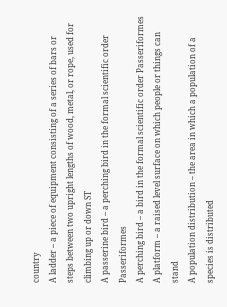country
A ladder – a piece of equipment consisting of a series of bars or steps between two upright lengths of wood, metal, or rope, used for climbing up or down ST
A passerine bird – a perching bird in the formal scientific order Passeriformes
A perching bird – a bird in the formal scientific order Passeriformes
A platform – a raised level surface on which people or things can stand
A population distribution – the area in which a population of a species is distributed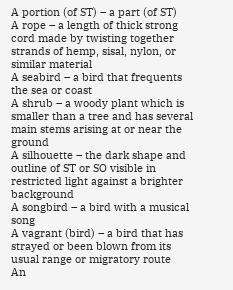A portion (of ST) – a part (of ST)
A rope – a length of thick strong cord made by twisting together strands of hemp, sisal, nylon, or similar material
A seabird – a bird that frequents the sea or coast
A shrub – a woody plant which is smaller than a tree and has several main stems arising at or near the ground
A silhouette – the dark shape and outline of ST or SO visible in restricted light against a brighter background
A songbird – a bird with a musical song
A vagrant (bird) – a bird that has strayed or been blown from its usual range or migratory route
An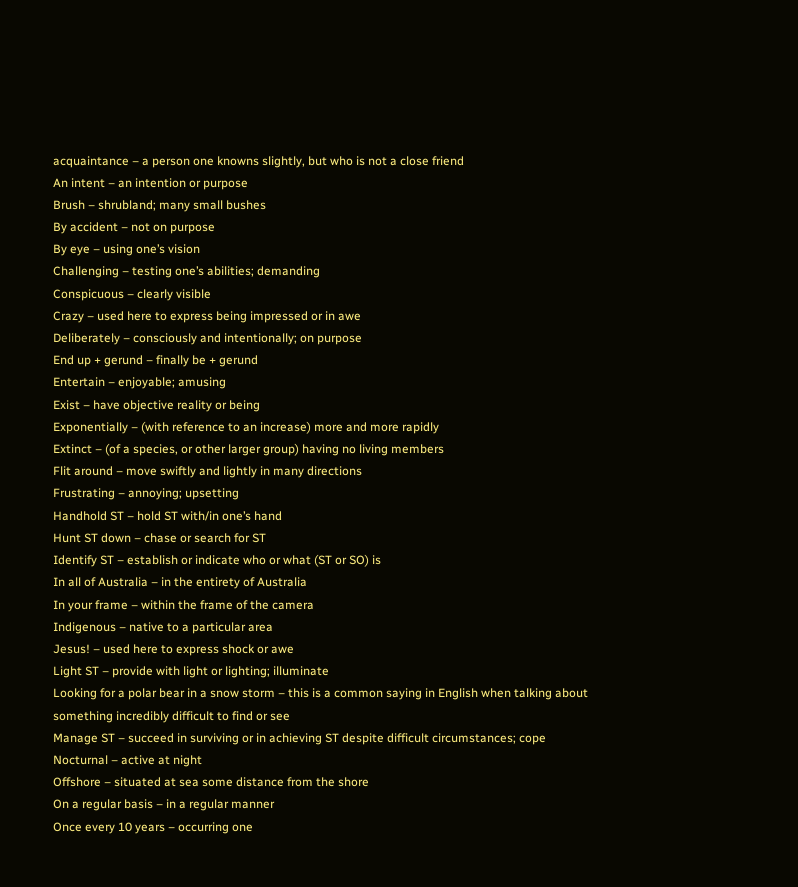acquaintance – a person one knowns slightly, but who is not a close friend
An intent – an intention or purpose
Brush – shrubland; many small bushes
By accident – not on purpose
By eye – using one’s vision
Challenging – testing one’s abilities; demanding
Conspicuous – clearly visible
Crazy – used here to express being impressed or in awe
Deliberately – consciously and intentionally; on purpose
End up + gerund – finally be + gerund
Entertain – enjoyable; amusing
Exist – have objective reality or being
Exponentially – (with reference to an increase) more and more rapidly
Extinct – (of a species, or other larger group) having no living members
Flit around – move swiftly and lightly in many directions
Frustrating – annoying; upsetting
Handhold ST – hold ST with/in one’s hand
Hunt ST down – chase or search for ST
Identify ST – establish or indicate who or what (ST or SO) is
In all of Australia – in the entirety of Australia
In your frame – within the frame of the camera
Indigenous – native to a particular area
Jesus! – used here to express shock or awe
Light ST – provide with light or lighting; illuminate
Looking for a polar bear in a snow storm – this is a common saying in English when talking about something incredibly difficult to find or see
Manage ST – succeed in surviving or in achieving ST despite difficult circumstances; cope
Nocturnal – active at night
Offshore – situated at sea some distance from the shore
On a regular basis – in a regular manner
Once every 10 years – occurring one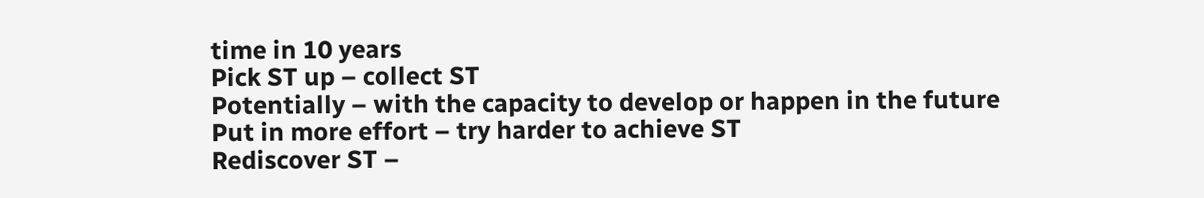time in 10 years
Pick ST up – collect ST
Potentially – with the capacity to develop or happen in the future
Put in more effort – try harder to achieve ST
Rediscover ST –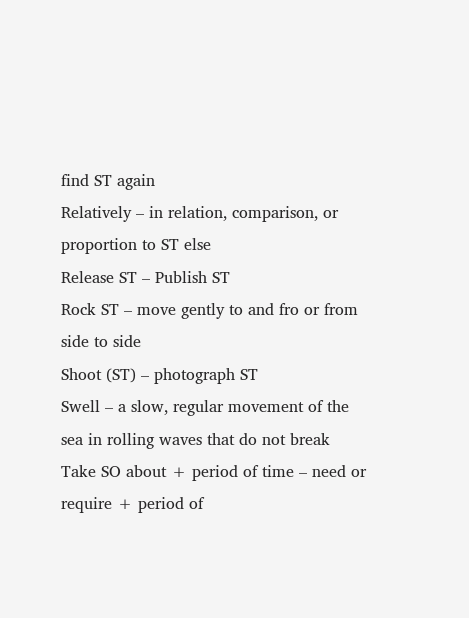find ST again
Relatively – in relation, comparison, or proportion to ST else
Release ST – Publish ST
Rock ST – move gently to and fro or from side to side
Shoot (ST) – photograph ST
Swell – a slow, regular movement of the sea in rolling waves that do not break
Take SO about + period of time – need or require + period of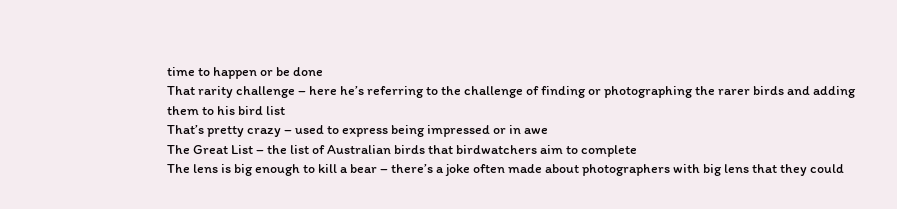time to happen or be done
That rarity challenge – here he’s referring to the challenge of finding or photographing the rarer birds and adding them to his bird list
That’s pretty crazy – used to express being impressed or in awe
The Great List – the list of Australian birds that birdwatchers aim to complete
The lens is big enough to kill a bear – there’s a joke often made about photographers with big lens that they could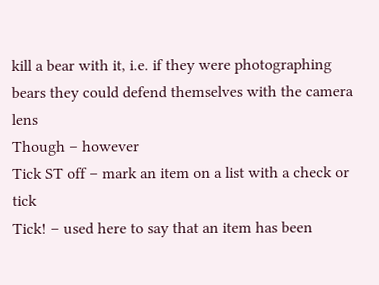kill a bear with it, i.e. if they were photographing bears they could defend themselves with the camera lens
Though – however
Tick ST off – mark an item on a list with a check or tick
Tick! – used here to say that an item has been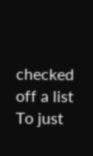checked off a list
To just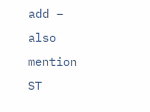add – also mention ST